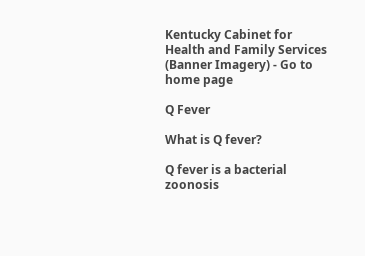Kentucky Cabinet for Health and Family Services (Banner Imagery) - Go to home page

Q Fever

What is Q fever?

Q fever is a bacterial zoonosis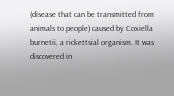(disease that can be transmitted from animals to people) caused by Coxiella burnetii, a rickettsial organism. It was discovered in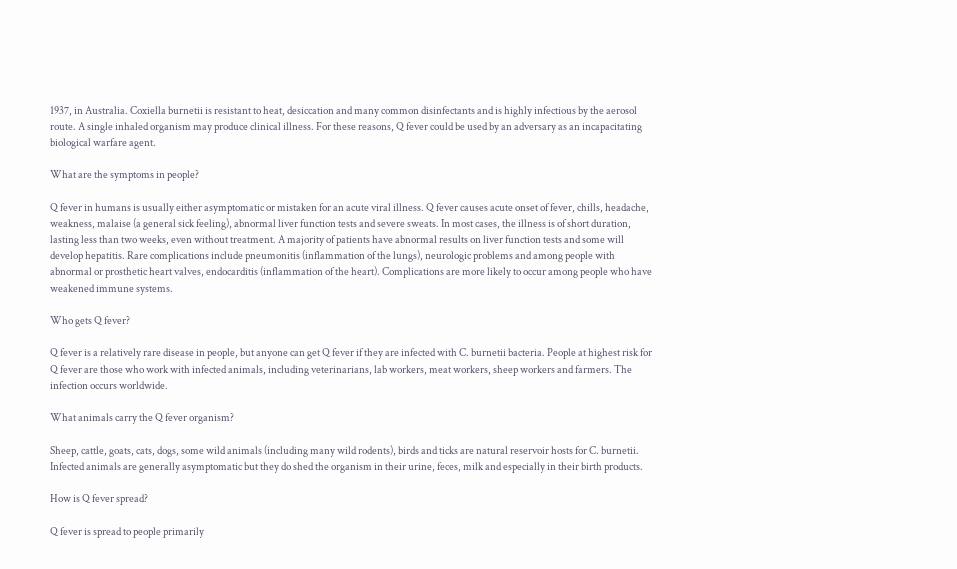1937, in Australia. Coxiella burnetii is resistant to heat, desiccation and many common disinfectants and is highly infectious by the aerosol route. A single inhaled organism may produce clinical illness. For these reasons, Q fever could be used by an adversary as an incapacitating biological warfare agent.

What are the symptoms in people?

Q fever in humans is usually either asymptomatic or mistaken for an acute viral illness. Q fever causes acute onset of fever, chills, headache, weakness, malaise (a general sick feeling), abnormal liver function tests and severe sweats. In most cases, the illness is of short duration, lasting less than two weeks, even without treatment. A majority of patients have abnormal results on liver function tests and some will develop hepatitis. Rare complications include pneumonitis (inflammation of the lungs), neurologic problems and among people with abnormal or prosthetic heart valves, endocarditis (inflammation of the heart). Complications are more likely to occur among people who have weakened immune systems.

Who gets Q fever?

Q fever is a relatively rare disease in people, but anyone can get Q fever if they are infected with C. burnetii bacteria. People at highest risk for Q fever are those who work with infected animals, including veterinarians, lab workers, meat workers, sheep workers and farmers. The infection occurs worldwide.

What animals carry the Q fever organism?

Sheep, cattle, goats, cats, dogs, some wild animals (including many wild rodents), birds and ticks are natural reservoir hosts for C. burnetii. Infected animals are generally asymptomatic but they do shed the organism in their urine, feces, milk and especially in their birth products.

How is Q fever spread?

Q fever is spread to people primarily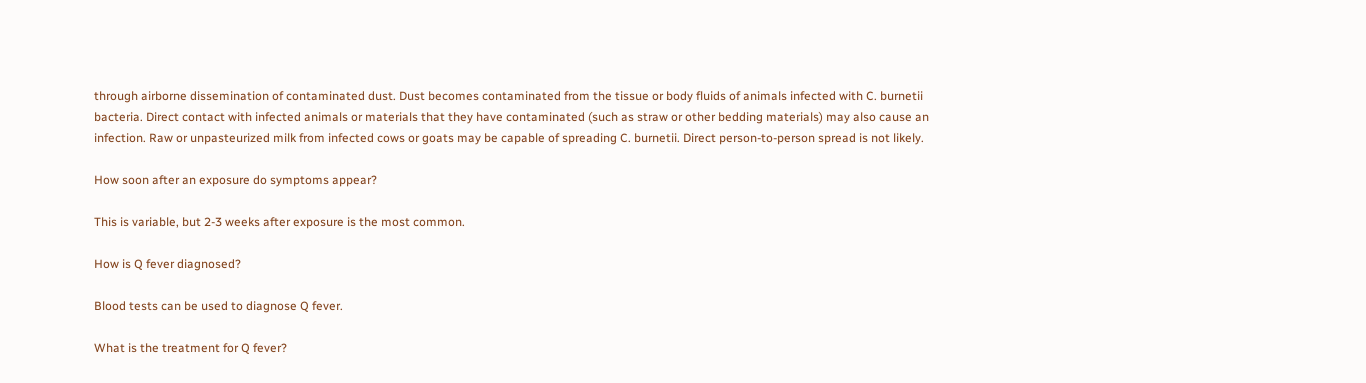through airborne dissemination of contaminated dust. Dust becomes contaminated from the tissue or body fluids of animals infected with C. burnetii bacteria. Direct contact with infected animals or materials that they have contaminated (such as straw or other bedding materials) may also cause an infection. Raw or unpasteurized milk from infected cows or goats may be capable of spreading C. burnetii. Direct person-to-person spread is not likely.

How soon after an exposure do symptoms appear?

This is variable, but 2-3 weeks after exposure is the most common.

How is Q fever diagnosed?

Blood tests can be used to diagnose Q fever.

What is the treatment for Q fever?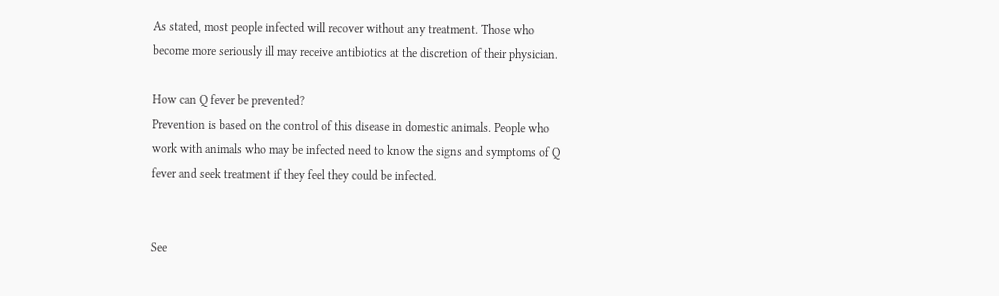As stated, most people infected will recover without any treatment. Those who become more seriously ill may receive antibiotics at the discretion of their physician.

How can Q fever be prevented?
Prevention is based on the control of this disease in domestic animals. People who work with animals who may be infected need to know the signs and symptoms of Q fever and seek treatment if they feel they could be infected.


See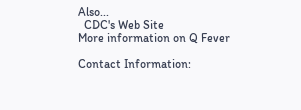Also...
  CDC's Web Site
More information on Q Fever

Contact Information: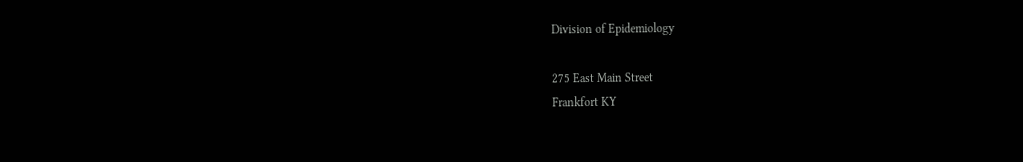Division of Epidemiology

275 East Main Street
Frankfort KY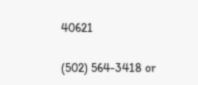40621

(502) 564-3418 or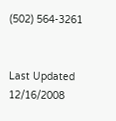(502) 564-3261


Last Updated 12/16/2008